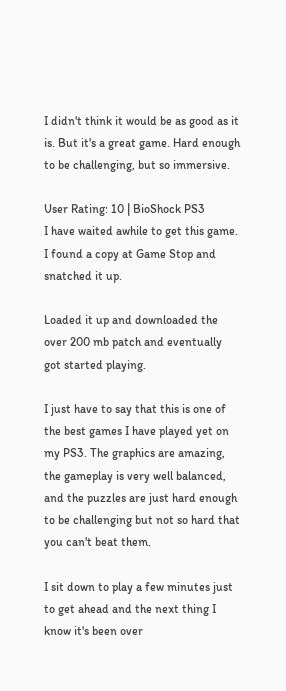I didn't think it would be as good as it is. But it's a great game. Hard enough to be challenging, but so immersive.

User Rating: 10 | BioShock PS3
I have waited awhile to get this game. I found a copy at Game Stop and snatched it up.

Loaded it up and downloaded the over 200 mb patch and eventually got started playing.

I just have to say that this is one of the best games I have played yet on my PS3. The graphics are amazing, the gameplay is very well balanced, and the puzzles are just hard enough to be challenging but not so hard that you can't beat them.

I sit down to play a few minutes just to get ahead and the next thing I know it's been over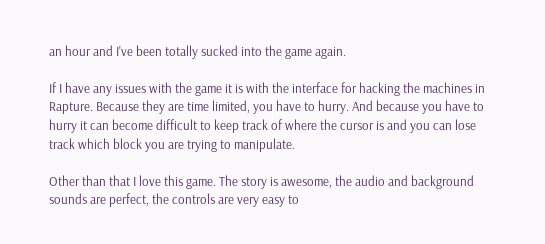an hour and I've been totally sucked into the game again.

If I have any issues with the game it is with the interface for hacking the machines in Rapture. Because they are time limited, you have to hurry. And because you have to hurry it can become difficult to keep track of where the cursor is and you can lose track which block you are trying to manipulate.

Other than that I love this game. The story is awesome, the audio and background sounds are perfect, the controls are very easy to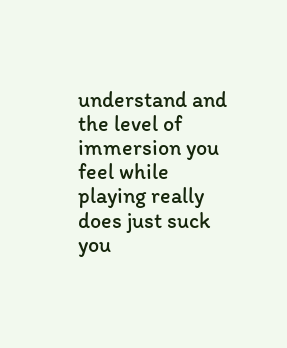understand and the level of immersion you feel while playing really does just suck you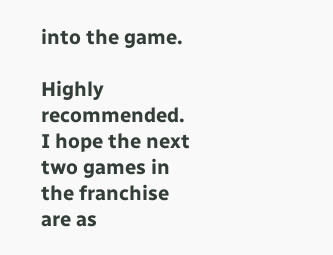into the game.

Highly recommended. I hope the next two games in the franchise are as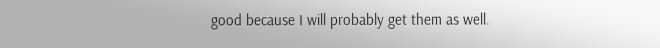good because I will probably get them as well.